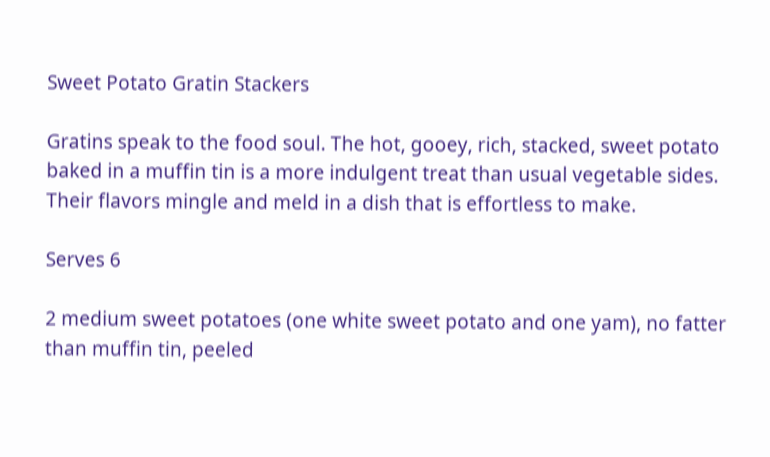Sweet Potato Gratin Stackers

Gratins speak to the food soul. The hot, gooey, rich, stacked, sweet potato baked in a muffin tin is a more indulgent treat than usual vegetable sides. Their flavors mingle and meld in a dish that is effortless to make.

Serves 6

2 medium sweet potatoes (one white sweet potato and one yam), no fatter than muffin tin, peeled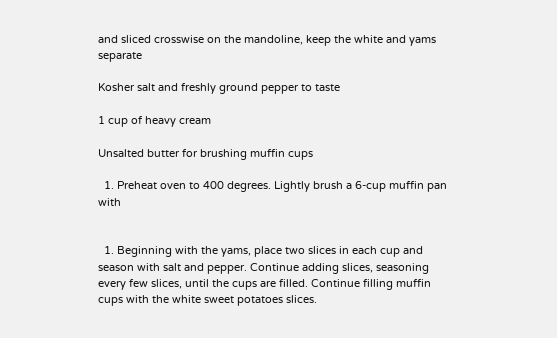and sliced crosswise on the mandoline, keep the white and yams separate

Kosher salt and freshly ground pepper to taste

1 cup of heavy cream

Unsalted butter for brushing muffin cups

  1. Preheat oven to 400 degrees. Lightly brush a 6-cup muffin pan with


  1. Beginning with the yams, place two slices in each cup and season with salt and pepper. Continue adding slices, seasoning every few slices, until the cups are filled. Continue filling muffin cups with the white sweet potatoes slices.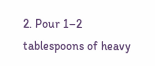2. Pour 1–2 tablespoons of heavy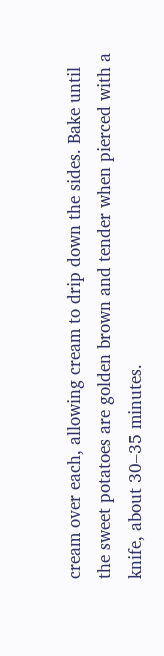cream over each, allowing cream to drip down the sides. Bake until the sweet potatoes are golden brown and tender when pierced with a knife, about 30–35 minutes.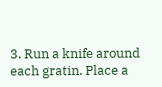3. Run a knife around each gratin. Place a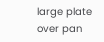large plate over pan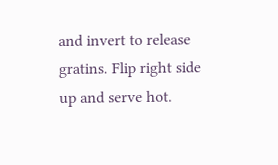and invert to release gratins. Flip right side up and serve hot.